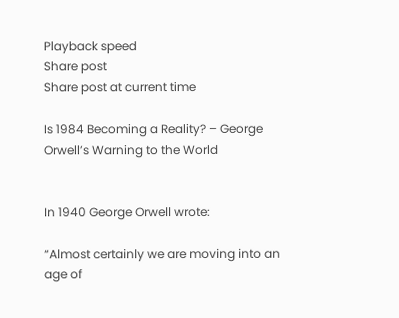Playback speed
Share post
Share post at current time

Is 1984 Becoming a Reality? – George Orwell’s Warning to the World


In 1940 George Orwell wrote:

“Almost certainly we are moving into an age of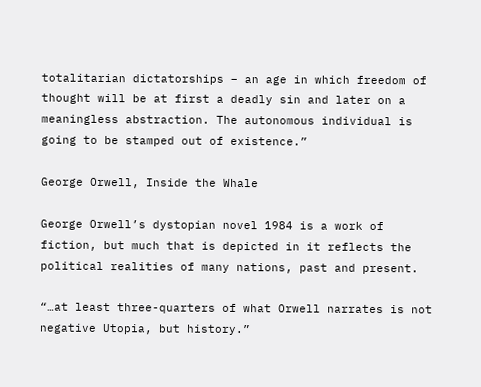totalitarian dictatorships – an age in which freedom of thought will be at first a deadly sin and later on a meaningless abstraction. The autonomous individual is going to be stamped out of existence.”

George Orwell, Inside the Whale

George Orwell’s dystopian novel 1984 is a work of fiction, but much that is depicted in it reflects the political realities of many nations, past and present.

“…at least three-quarters of what Orwell narrates is not negative Utopia, but history.”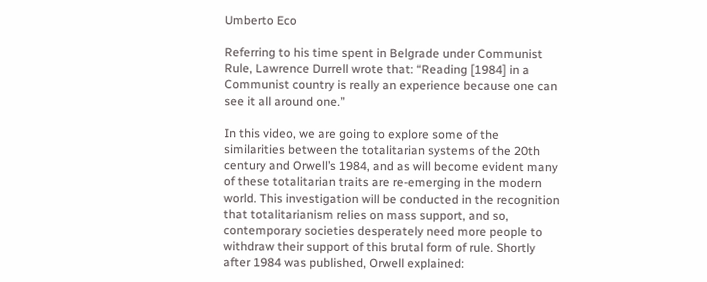Umberto Eco

Referring to his time spent in Belgrade under Communist Rule, Lawrence Durrell wrote that: “Reading [1984] in a Communist country is really an experience because one can see it all around one.”

In this video, we are going to explore some of the similarities between the totalitarian systems of the 20th century and Orwell’s 1984, and as will become evident many of these totalitarian traits are re-emerging in the modern world. This investigation will be conducted in the recognition that totalitarianism relies on mass support, and so, contemporary societies desperately need more people to withdraw their support of this brutal form of rule. Shortly after 1984 was published, Orwell explained: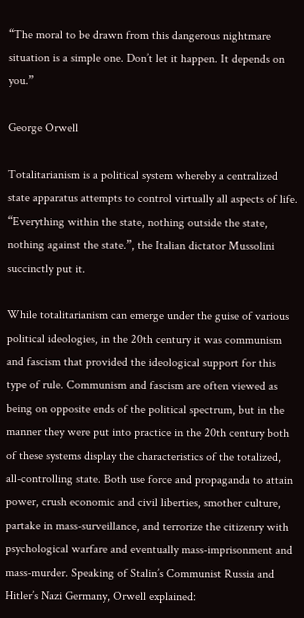“The moral to be drawn from this dangerous nightmare situation is a simple one. Don’t let it happen. It depends on you.”

George Orwell

Totalitarianism is a political system whereby a centralized state apparatus attempts to control virtually all aspects of life. “Everything within the state, nothing outside the state, nothing against the state.”, the Italian dictator Mussolini succinctly put it.

While totalitarianism can emerge under the guise of various political ideologies, in the 20th century it was communism and fascism that provided the ideological support for this type of rule. Communism and fascism are often viewed as being on opposite ends of the political spectrum, but in the manner they were put into practice in the 20th century both of these systems display the characteristics of the totalized, all-controlling state. Both use force and propaganda to attain power, crush economic and civil liberties, smother culture, partake in mass-surveillance, and terrorize the citizenry with psychological warfare and eventually mass-imprisonment and mass-murder. Speaking of Stalin’s Communist Russia and Hitler’s Nazi Germany, Orwell explained: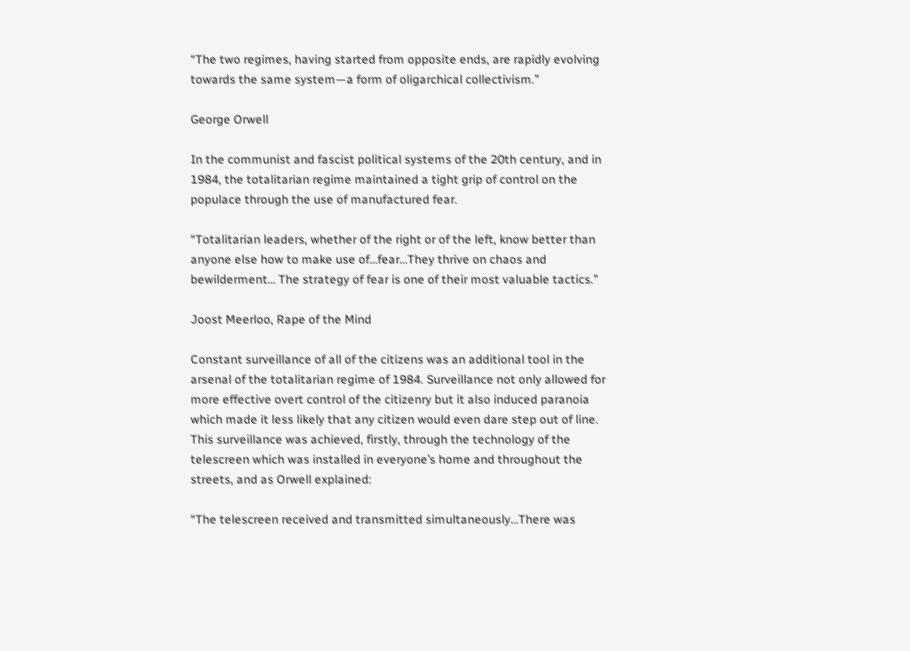“The two regimes, having started from opposite ends, are rapidly evolving towards the same system—a form of oligarchical collectivism.”

George Orwell

In the communist and fascist political systems of the 20th century, and in 1984, the totalitarian regime maintained a tight grip of control on the populace through the use of manufactured fear.

“Totalitarian leaders, whether of the right or of the left, know better than anyone else how to make use of…fear…They thrive on chaos and bewilderment… The strategy of fear is one of their most valuable tactics.”

Joost Meerloo, Rape of the Mind

Constant surveillance of all of the citizens was an additional tool in the arsenal of the totalitarian regime of 1984. Surveillance not only allowed for more effective overt control of the citizenry but it also induced paranoia which made it less likely that any citizen would even dare step out of line. This surveillance was achieved, firstly, through the technology of the telescreen which was installed in everyone’s home and throughout the streets, and as Orwell explained:

“The telescreen received and transmitted simultaneously…There was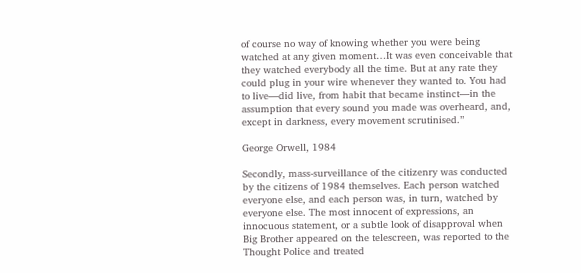of course no way of knowing whether you were being watched at any given moment…It was even conceivable that they watched everybody all the time. But at any rate they could plug in your wire whenever they wanted to. You had to live—did live, from habit that became instinct—in the assumption that every sound you made was overheard, and, except in darkness, every movement scrutinised.”

George Orwell, 1984

Secondly, mass-surveillance of the citizenry was conducted by the citizens of 1984 themselves. Each person watched everyone else, and each person was, in turn, watched by everyone else. The most innocent of expressions, an innocuous statement, or a subtle look of disapproval when Big Brother appeared on the telescreen, was reported to the Thought Police and treated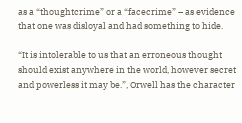as a “thoughtcrime” or a “facecrime” – as evidence that one was disloyal and had something to hide.

“It is intolerable to us that an erroneous thought should exist anywhere in the world, however secret and powerless it may be.”, Orwell has the character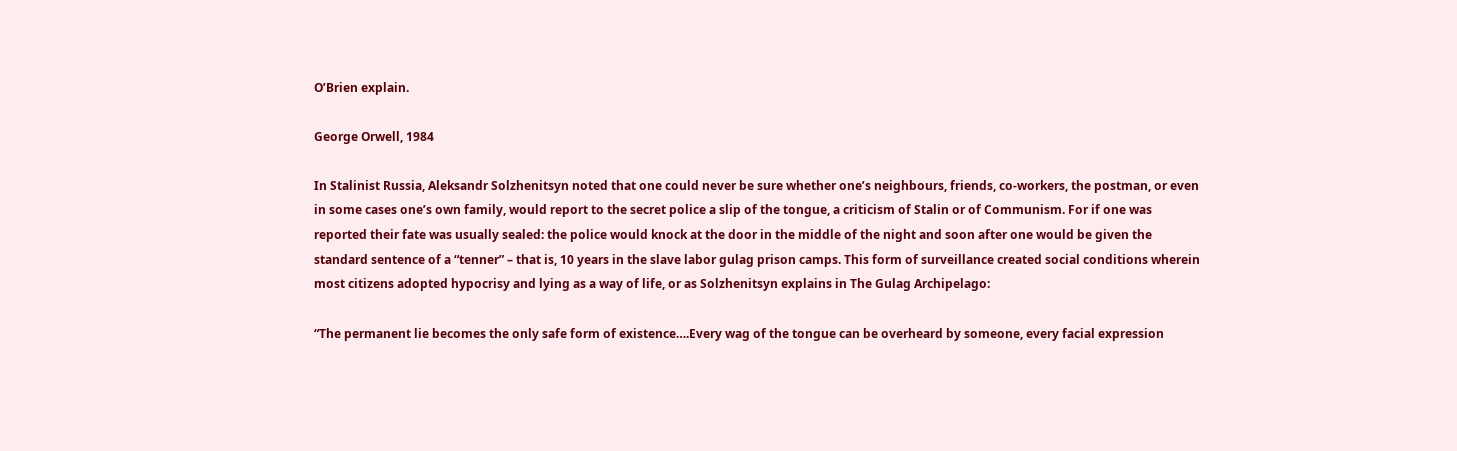O’Brien explain.

George Orwell, 1984

In Stalinist Russia, Aleksandr Solzhenitsyn noted that one could never be sure whether one’s neighbours, friends, co-workers, the postman, or even in some cases one’s own family, would report to the secret police a slip of the tongue, a criticism of Stalin or of Communism. For if one was reported their fate was usually sealed: the police would knock at the door in the middle of the night and soon after one would be given the standard sentence of a “tenner” – that is, 10 years in the slave labor gulag prison camps. This form of surveillance created social conditions wherein most citizens adopted hypocrisy and lying as a way of life, or as Solzhenitsyn explains in The Gulag Archipelago:

“The permanent lie becomes the only safe form of existence….Every wag of the tongue can be overheard by someone, every facial expression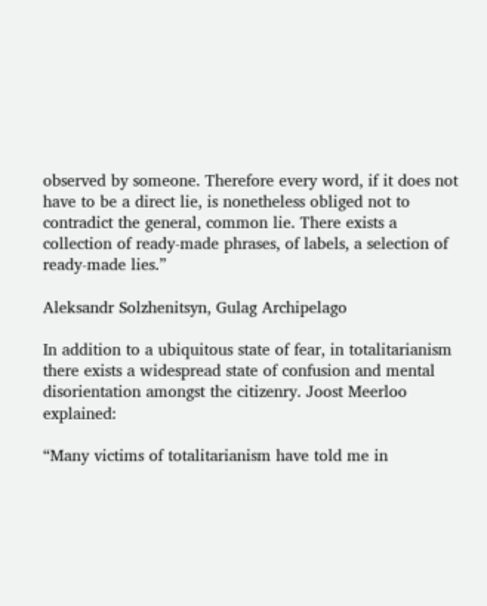observed by someone. Therefore every word, if it does not have to be a direct lie, is nonetheless obliged not to contradict the general, common lie. There exists a collection of ready-made phrases, of labels, a selection of ready-made lies.”

Aleksandr Solzhenitsyn, Gulag Archipelago

In addition to a ubiquitous state of fear, in totalitarianism there exists a widespread state of confusion and mental disorientation amongst the citizenry. Joost Meerloo explained:

“Many victims of totalitarianism have told me in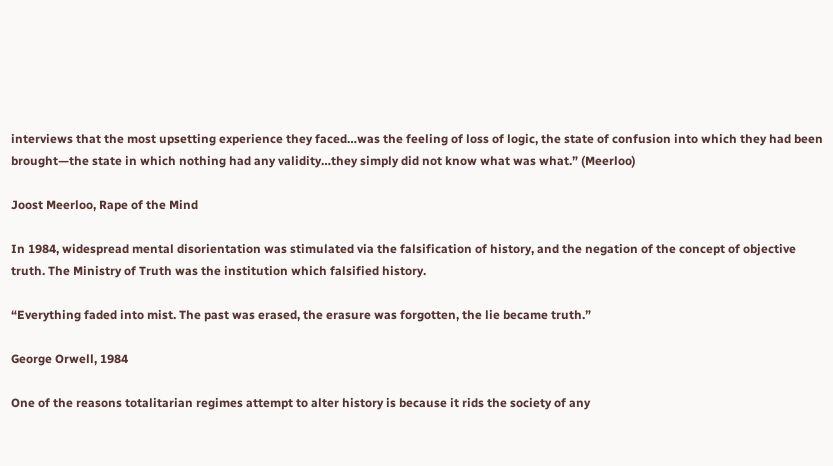interviews that the most upsetting experience they faced…was the feeling of loss of logic, the state of confusion into which they had been brought—the state in which nothing had any validity…they simply did not know what was what.” (Meerloo)

Joost Meerloo, Rape of the Mind

In 1984, widespread mental disorientation was stimulated via the falsification of history, and the negation of the concept of objective truth. The Ministry of Truth was the institution which falsified history.

“Everything faded into mist. The past was erased, the erasure was forgotten, the lie became truth.”

George Orwell, 1984

One of the reasons totalitarian regimes attempt to alter history is because it rids the society of any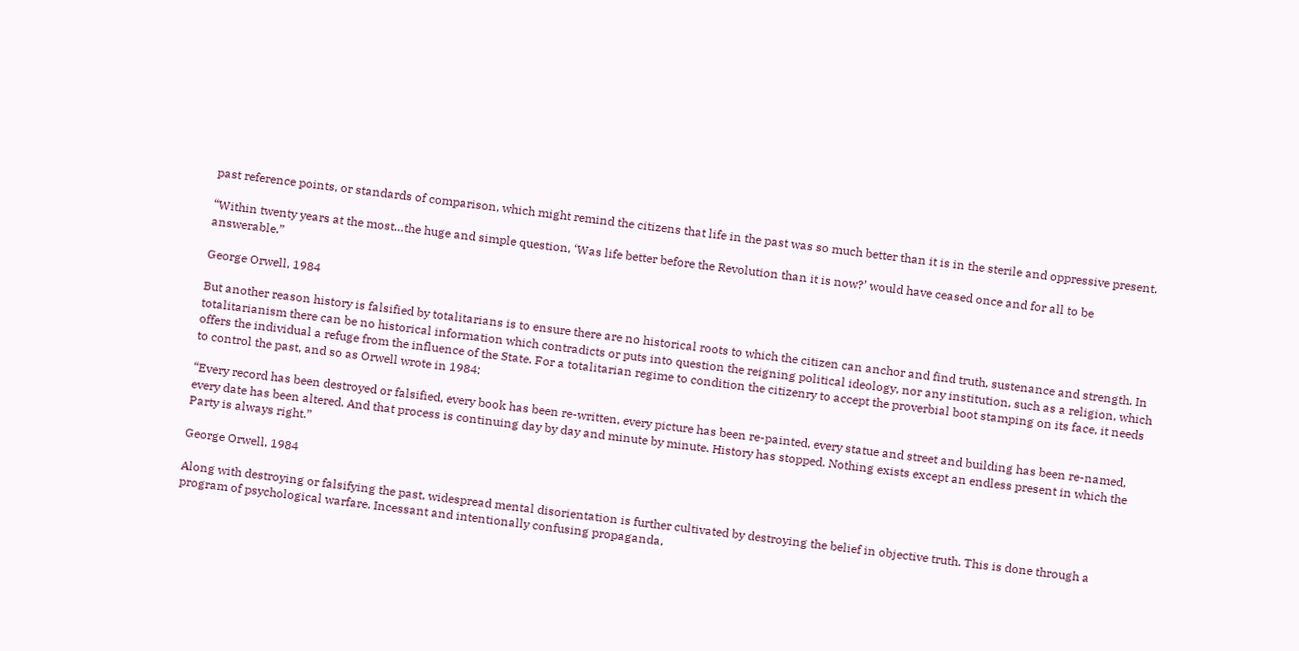past reference points, or standards of comparison, which might remind the citizens that life in the past was so much better than it is in the sterile and oppressive present.

“Within twenty years at the most…the huge and simple question, ‘Was life better before the Revolution than it is now?’ would have ceased once and for all to be answerable.”

George Orwell, 1984

But another reason history is falsified by totalitarians is to ensure there are no historical roots to which the citizen can anchor and find truth, sustenance and strength. In totalitarianism there can be no historical information which contradicts or puts into question the reigning political ideology, nor any institution, such as a religion, which offers the individual a refuge from the influence of the State. For a totalitarian regime to condition the citizenry to accept the proverbial boot stamping on its face, it needs to control the past, and so as Orwell wrote in 1984:

“Every record has been destroyed or falsified, every book has been re-written, every picture has been re-painted, every statue and street and building has been re-named, every date has been altered. And that process is continuing day by day and minute by minute. History has stopped. Nothing exists except an endless present in which the Party is always right.”

George Orwell, 1984

Along with destroying or falsifying the past, widespread mental disorientation is further cultivated by destroying the belief in objective truth. This is done through a program of psychological warfare. Incessant and intentionally confusing propaganda,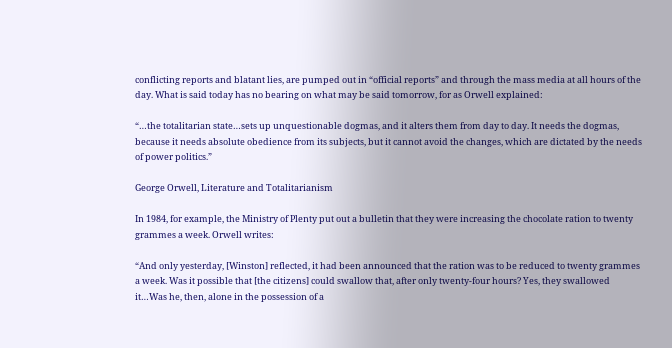conflicting reports and blatant lies, are pumped out in “official reports” and through the mass media at all hours of the day. What is said today has no bearing on what may be said tomorrow, for as Orwell explained:

“…the totalitarian state…sets up unquestionable dogmas, and it alters them from day to day. It needs the dogmas, because it needs absolute obedience from its subjects, but it cannot avoid the changes, which are dictated by the needs of power politics.”

George Orwell, Literature and Totalitarianism

In 1984, for example, the Ministry of Plenty put out a bulletin that they were increasing the chocolate ration to twenty grammes a week. Orwell writes:

“And only yesterday, [Winston] reflected, it had been announced that the ration was to be reduced to twenty grammes a week. Was it possible that [the citizens] could swallow that, after only twenty-four hours? Yes, they swallowed it…Was he, then, alone in the possession of a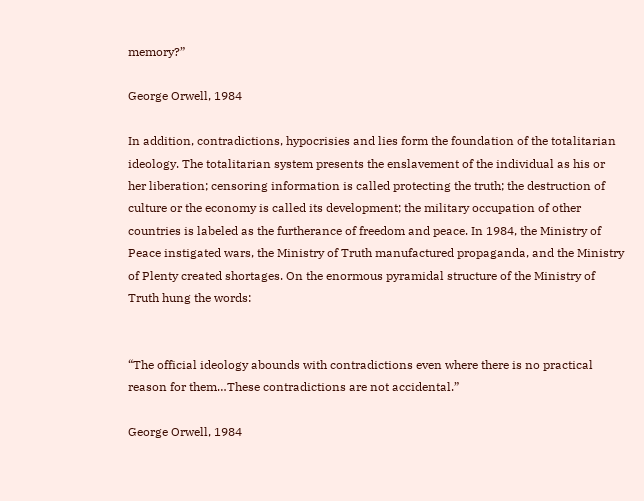memory?”

George Orwell, 1984

In addition, contradictions, hypocrisies and lies form the foundation of the totalitarian ideology. The totalitarian system presents the enslavement of the individual as his or her liberation; censoring information is called protecting the truth; the destruction of culture or the economy is called its development; the military occupation of other countries is labeled as the furtherance of freedom and peace. In 1984, the Ministry of Peace instigated wars, the Ministry of Truth manufactured propaganda, and the Ministry of Plenty created shortages. On the enormous pyramidal structure of the Ministry of Truth hung the words:


“The official ideology abounds with contradictions even where there is no practical reason for them…These contradictions are not accidental.”

George Orwell, 1984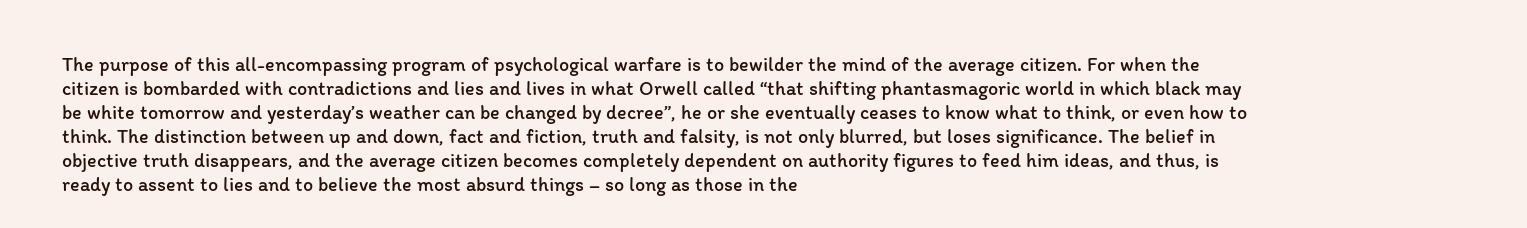The purpose of this all-encompassing program of psychological warfare is to bewilder the mind of the average citizen. For when the citizen is bombarded with contradictions and lies and lives in what Orwell called “that shifting phantasmagoric world in which black may be white tomorrow and yesterday’s weather can be changed by decree”, he or she eventually ceases to know what to think, or even how to think. The distinction between up and down, fact and fiction, truth and falsity, is not only blurred, but loses significance. The belief in objective truth disappears, and the average citizen becomes completely dependent on authority figures to feed him ideas, and thus, is ready to assent to lies and to believe the most absurd things – so long as those in the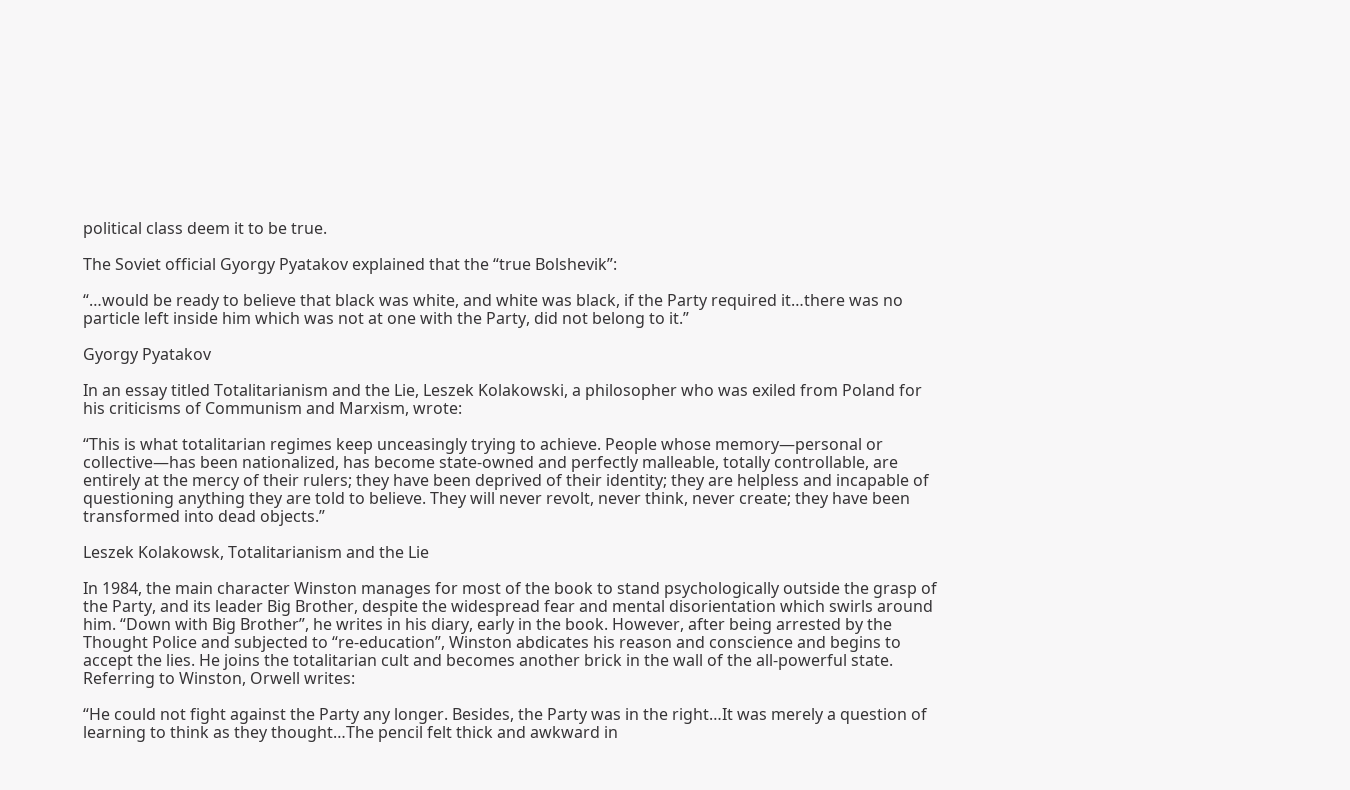political class deem it to be true.

The Soviet official Gyorgy Pyatakov explained that the “true Bolshevik”:

“…would be ready to believe that black was white, and white was black, if the Party required it…there was no particle left inside him which was not at one with the Party, did not belong to it.”

Gyorgy Pyatakov

In an essay titled Totalitarianism and the Lie, Leszek Kolakowski, a philosopher who was exiled from Poland for his criticisms of Communism and Marxism, wrote:

“This is what totalitarian regimes keep unceasingly trying to achieve. People whose memory—personal or collective—has been nationalized, has become state-owned and perfectly malleable, totally controllable, are entirely at the mercy of their rulers; they have been deprived of their identity; they are helpless and incapable of questioning anything they are told to believe. They will never revolt, never think, never create; they have been transformed into dead objects.”

Leszek Kolakowsk, Totalitarianism and the Lie

In 1984, the main character Winston manages for most of the book to stand psychologically outside the grasp of the Party, and its leader Big Brother, despite the widespread fear and mental disorientation which swirls around him. “Down with Big Brother”, he writes in his diary, early in the book. However, after being arrested by the Thought Police and subjected to “re-education”, Winston abdicates his reason and conscience and begins to accept the lies. He joins the totalitarian cult and becomes another brick in the wall of the all-powerful state. Referring to Winston, Orwell writes:

“He could not fight against the Party any longer. Besides, the Party was in the right…It was merely a question of learning to think as they thought…The pencil felt thick and awkward in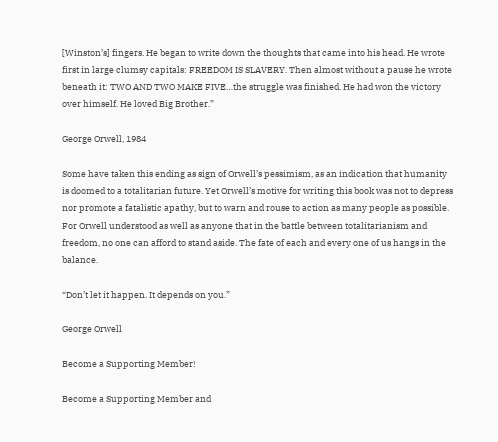[Winston’s] fingers. He began to write down the thoughts that came into his head. He wrote first in large clumsy capitals: FREEDOM IS SLAVERY. Then almost without a pause he wrote beneath it: TWO AND TWO MAKE FIVE…the struggle was finished. He had won the victory over himself. He loved Big Brother.”

George Orwell, 1984

Some have taken this ending as sign of Orwell’s pessimism, as an indication that humanity is doomed to a totalitarian future. Yet Orwell’s motive for writing this book was not to depress nor promote a fatalistic apathy, but to warn and rouse to action as many people as possible. For Orwell understood as well as anyone that in the battle between totalitarianism and freedom, no one can afford to stand aside. The fate of each and every one of us hangs in the balance.

“Don’t let it happen. It depends on you.”

George Orwell

Become a Supporting Member!

Become a Supporting Member and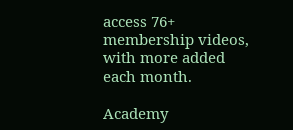access 76+ membership videos, with more added each month.

Academy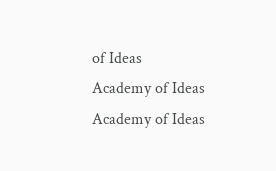of Ideas
Academy of Ideas
Academy of Ideas